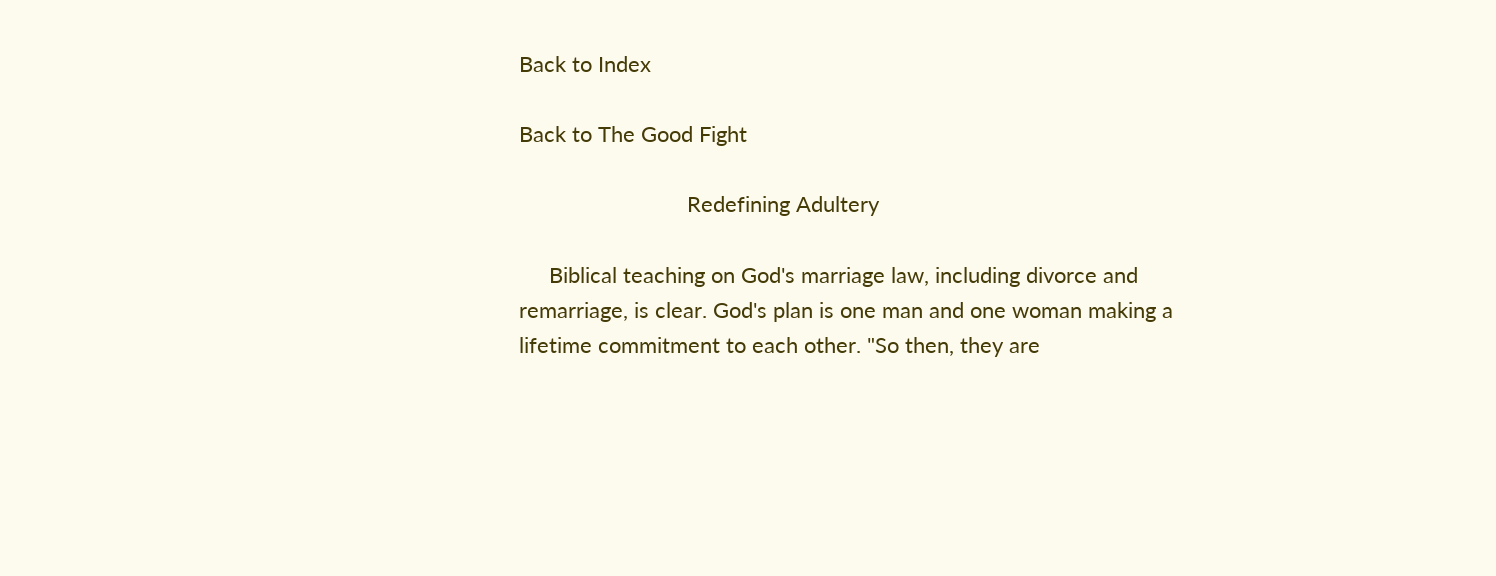Back to Index

Back to The Good Fight

                            Redefining Adultery

     Biblical teaching on God's marriage law, including divorce and
remarriage, is clear. God's plan is one man and one woman making a
lifetime commitment to each other. "So then, they are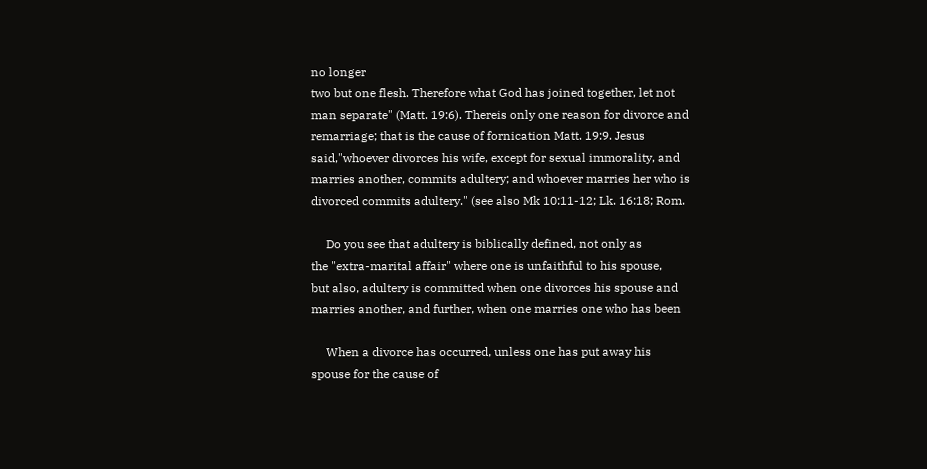no longer
two but one flesh. Therefore what God has joined together, let not
man separate" (Matt. 19:6). Thereis only one reason for divorce and
remarriage; that is the cause of fornication Matt. 19:9. Jesus
said,"whoever divorces his wife, except for sexual immorality, and
marries another, commits adultery; and whoever marries her who is
divorced commits adultery." (see also Mk 10:11-12; Lk. 16:18; Rom.

     Do you see that adultery is biblically defined, not only as
the "extra-marital affair" where one is unfaithful to his spouse,
but also, adultery is committed when one divorces his spouse and
marries another, and further, when one marries one who has been

     When a divorce has occurred, unless one has put away his
spouse for the cause of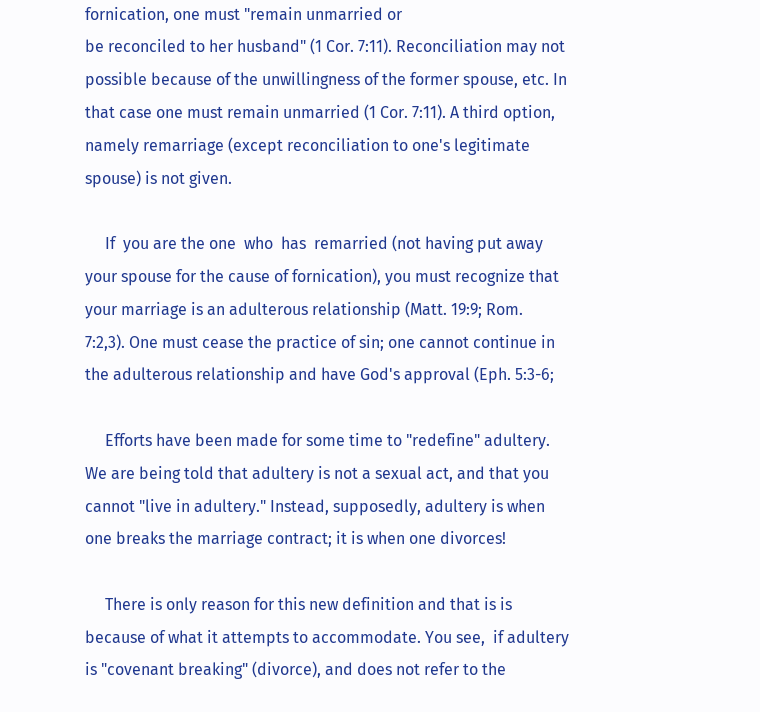fornication, one must "remain unmarried or
be reconciled to her husband" (1 Cor. 7:11). Reconciliation may not
possible because of the unwillingness of the former spouse, etc. In
that case one must remain unmarried (1 Cor. 7:11). A third option,
namely remarriage (except reconciliation to one's legitimate
spouse) is not given.

     If  you are the one  who  has  remarried (not having put away
your spouse for the cause of fornication), you must recognize that
your marriage is an adulterous relationship (Matt. 19:9; Rom.
7:2,3). One must cease the practice of sin; one cannot continue in
the adulterous relationship and have God's approval (Eph. 5:3-6;

     Efforts have been made for some time to "redefine" adultery.
We are being told that adultery is not a sexual act, and that you
cannot "live in adultery." Instead, supposedly, adultery is when
one breaks the marriage contract; it is when one divorces!

     There is only reason for this new definition and that is is
because of what it attempts to accommodate. You see,  if adultery
is "covenant breaking" (divorce), and does not refer to the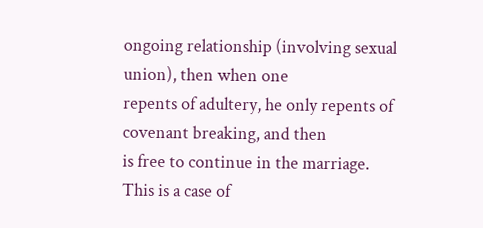ongoing relationship (involving sexual union), then when one
repents of adultery, he only repents of covenant breaking, and then
is free to continue in the marriage. This is a case of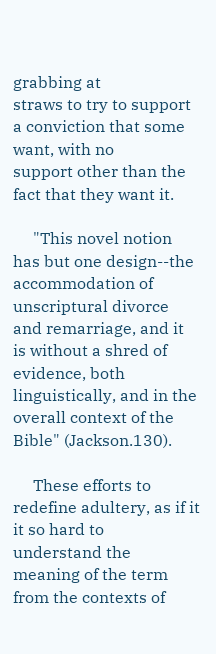grabbing at
straws to try to support a conviction that some want, with no
support other than the fact that they want it.

     "This novel notion has but one design--the accommodation of
unscriptural divorce and remarriage, and it is without a shred of
evidence, both linguistically, and in the overall context of the
Bible" (Jackson.130).

     These efforts to redefine adultery, as if it it so hard to
understand the meaning of the term from the contexts of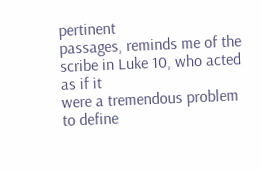pertinent
passages, reminds me of the scribe in Luke 10, who acted as if it
were a tremendous problem to define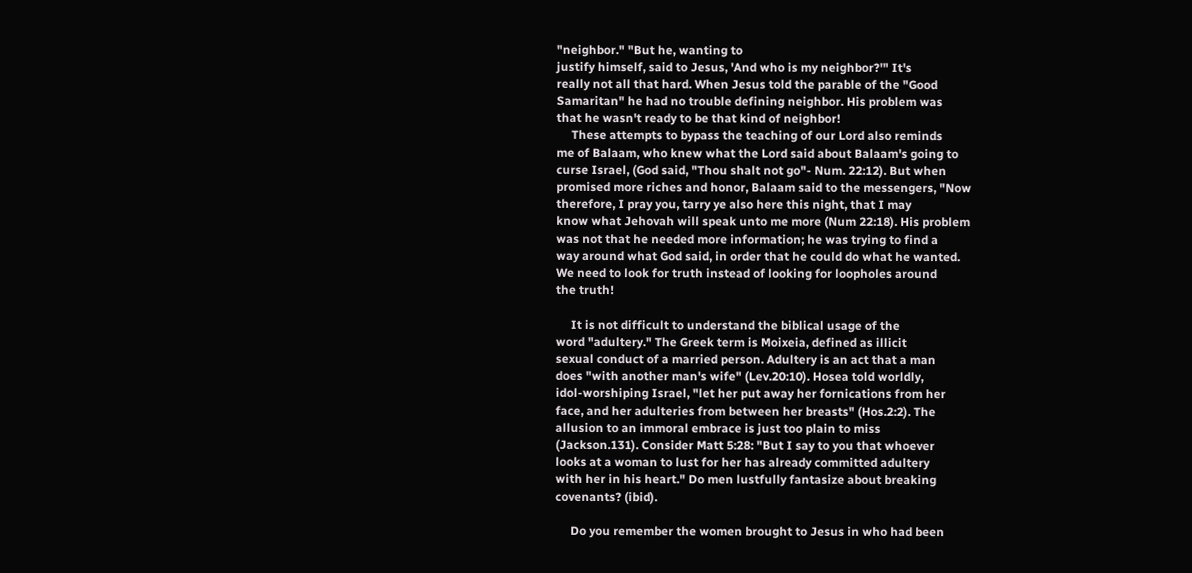"neighbor." "But he, wanting to
justify himself, said to Jesus, 'And who is my neighbor?'" It's
really not all that hard. When Jesus told the parable of the "Good
Samaritan" he had no trouble defining neighbor. His problem was
that he wasn't ready to be that kind of neighbor!
     These attempts to bypass the teaching of our Lord also reminds
me of Balaam, who knew what the Lord said about Balaam's going to
curse Israel, (God said, "Thou shalt not go"- Num. 22:12). But when
promised more riches and honor, Balaam said to the messengers, "Now
therefore, I pray you, tarry ye also here this night, that I may
know what Jehovah will speak unto me more (Num 22:18). His problem
was not that he needed more information; he was trying to find a
way around what God said, in order that he could do what he wanted.
We need to look for truth instead of looking for loopholes around
the truth!

     It is not difficult to understand the biblical usage of the
word "adultery." The Greek term is Moixeia, defined as illicit
sexual conduct of a married person. Adultery is an act that a man
does "with another man's wife" (Lev.20:10). Hosea told worldly,
idol-worshiping Israel, "let her put away her fornications from her
face, and her adulteries from between her breasts" (Hos.2:2). The
allusion to an immoral embrace is just too plain to miss
(Jackson.131). Consider Matt 5:28: "But I say to you that whoever
looks at a woman to lust for her has already committed adultery
with her in his heart." Do men lustfully fantasize about breaking
covenants? (ibid).

     Do you remember the women brought to Jesus in who had been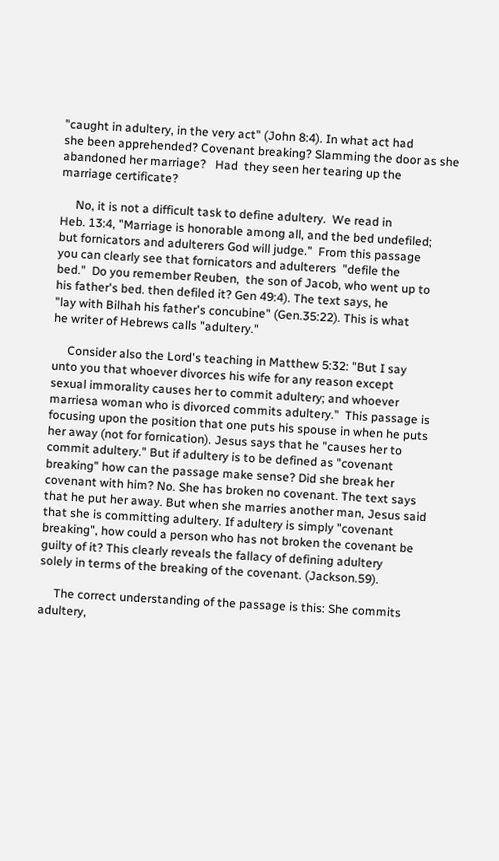"caught in adultery, in the very act" (John 8:4). In what act had
she been apprehended? Covenant breaking? Slamming the door as she
abandoned her marriage?   Had  they seen her tearing up the
marriage certificate?

     No, it is not a difficult task to define adultery.  We read in
Heb. 13:4, "Marriage is honorable among all, and the bed undefiled;
but fornicators and adulterers God will judge."  From this passage
you can clearly see that fornicators and adulterers  "defile the
bed."  Do you remember Reuben,  the son of Jacob, who went up to
his father's bed. then defiled it? Gen 49:4). The text says, he
"lay with Bilhah his father's concubine" (Gen.35:22). This is what
he writer of Hebrews calls "adultery."

     Consider also the Lord's teaching in Matthew 5:32: "But I say
unto you that whoever divorces his wife for any reason except
sexual immorality causes her to commit adultery; and whoever
marriesa woman who is divorced commits adultery."  This passage is
focusing upon the position that one puts his spouse in when he puts
her away (not for fornication). Jesus says that he "causes her to
commit adultery." But if adultery is to be defined as "covenant
breaking" how can the passage make sense? Did she break her
covenant with him? No. She has broken no covenant. The text says
that he put her away. But when she marries another man, Jesus said
that she is committing adultery. If adultery is simply "covenant
breaking", how could a person who has not broken the covenant be
guilty of it? This clearly reveals the fallacy of defining adultery
solely in terms of the breaking of the covenant. (Jackson.59).

     The correct understanding of the passage is this: She commits
adultery,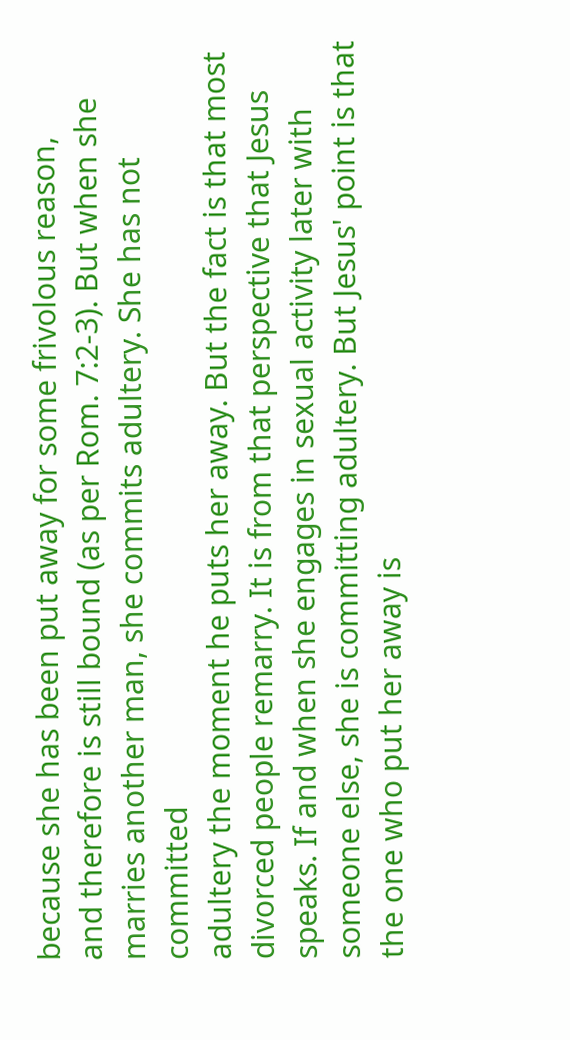because she has been put away for some frivolous reason,
and therefore is still bound (as per Rom. 7:2-3). But when she
marries another man, she commits adultery. She has not committed
adultery the moment he puts her away. But the fact is that most
divorced people remarry. It is from that perspective that Jesus
speaks. If and when she engages in sexual activity later with
someone else, she is committing adultery. But Jesus' point is that
the one who put her away is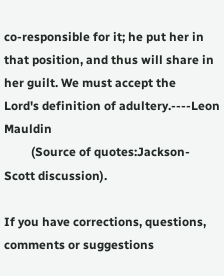co-responsible for it; he put her in
that position, and thus will share in her guilt. We must accept the
Lord's definition of adultery.----Leon Mauldin
         (Source of quotes:Jackson-Scott discussion).

If you have corrections, questions, comments or suggestions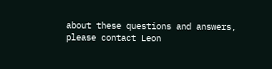about these questions and answers, please contact Leon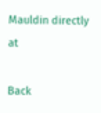Mauldin directly at

Back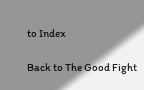to Index

Back to The Good Fight